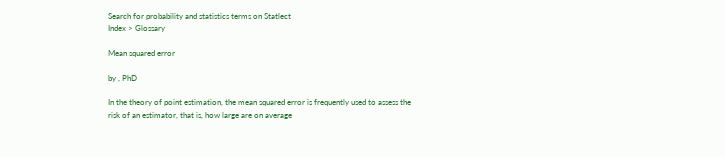Search for probability and statistics terms on Statlect
Index > Glossary

Mean squared error

by , PhD

In the theory of point estimation, the mean squared error is frequently used to assess the risk of an estimator, that is, how large are on average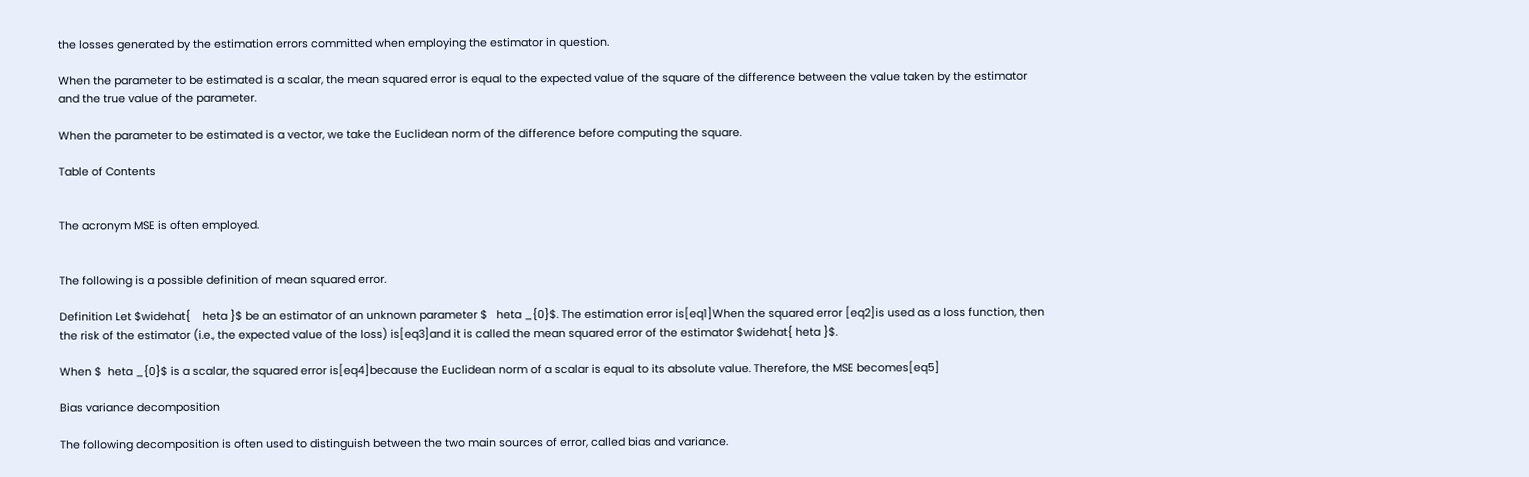the losses generated by the estimation errors committed when employing the estimator in question.

When the parameter to be estimated is a scalar, the mean squared error is equal to the expected value of the square of the difference between the value taken by the estimator and the true value of the parameter.

When the parameter to be estimated is a vector, we take the Euclidean norm of the difference before computing the square.

Table of Contents


The acronym MSE is often employed.


The following is a possible definition of mean squared error.

Definition Let $widehat{    heta }$ be an estimator of an unknown parameter $   heta _{0}$. The estimation error is[eq1]When the squared error [eq2]is used as a loss function, then the risk of the estimator (i.e., the expected value of the loss) is[eq3]and it is called the mean squared error of the estimator $widehat{ heta }$.

When $  heta _{0}$ is a scalar, the squared error is[eq4]because the Euclidean norm of a scalar is equal to its absolute value. Therefore, the MSE becomes[eq5]

Bias variance decomposition

The following decomposition is often used to distinguish between the two main sources of error, called bias and variance.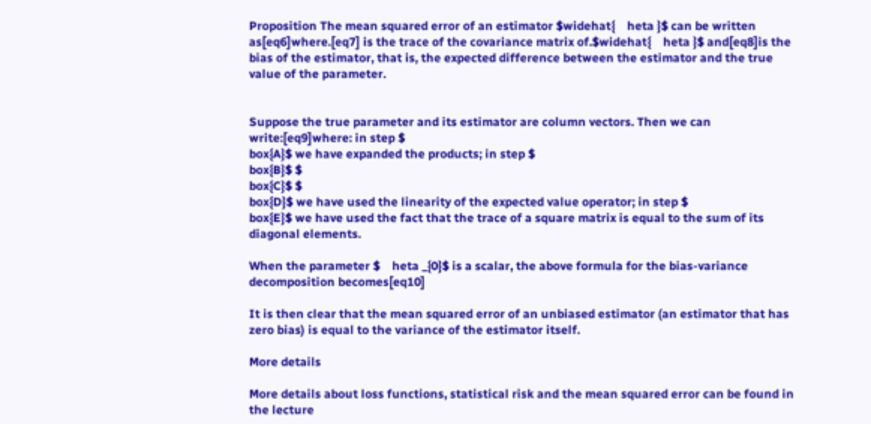Proposition The mean squared error of an estimator $widehat{    heta }$ can be written as[eq6]where.[eq7] is the trace of the covariance matrix of.$widehat{    heta }$ and[eq8]is the bias of the estimator, that is, the expected difference between the estimator and the true value of the parameter.


Suppose the true parameter and its estimator are column vectors. Then we can write:[eq9]where: in step $
box{A}$ we have expanded the products; in step $
box{B}$ $
box{C}$ $
box{D}$ we have used the linearity of the expected value operator; in step $
box{E}$ we have used the fact that the trace of a square matrix is equal to the sum of its diagonal elements.

When the parameter $    heta _{0}$ is a scalar, the above formula for the bias-variance decomposition becomes[eq10]

It is then clear that the mean squared error of an unbiased estimator (an estimator that has zero bias) is equal to the variance of the estimator itself.

More details

More details about loss functions, statistical risk and the mean squared error can be found in the lecture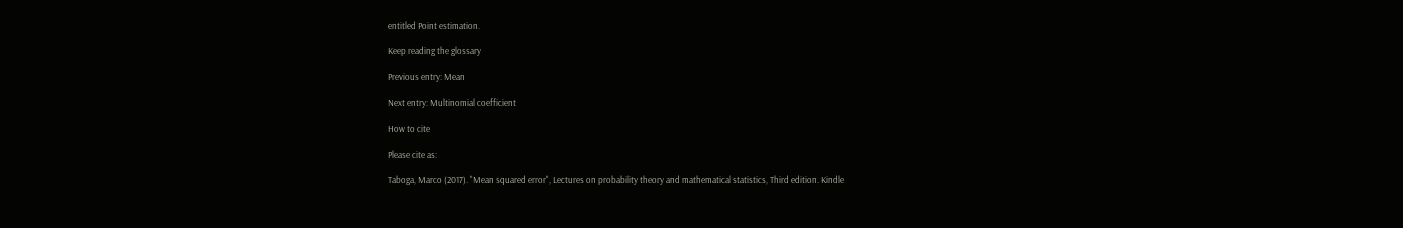entitled Point estimation.

Keep reading the glossary

Previous entry: Mean

Next entry: Multinomial coefficient

How to cite

Please cite as:

Taboga, Marco (2017). "Mean squared error", Lectures on probability theory and mathematical statistics, Third edition. Kindle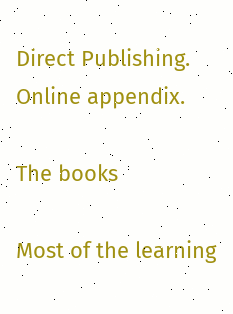Direct Publishing. Online appendix.

The books

Most of the learning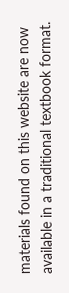materials found on this website are now available in a traditional textbook format.